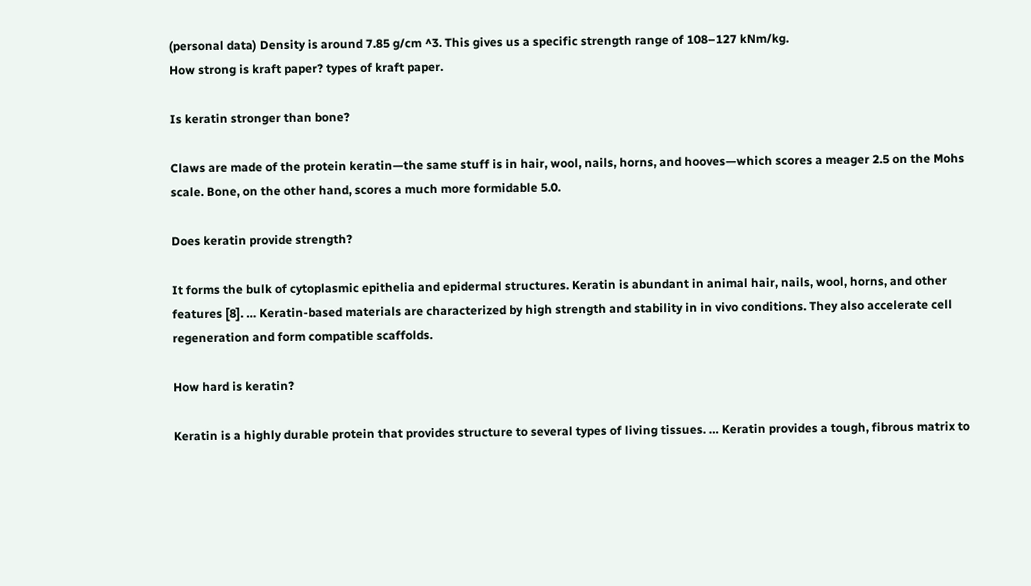(personal data) Density is around 7.85 g/cm ^3. This gives us a specific strength range of 108–127 kNm/kg.
How strong is kraft paper? types of kraft paper.

Is keratin stronger than bone?

Claws are made of the protein keratin—the same stuff is in hair, wool, nails, horns, and hooves—which scores a meager 2.5 on the Mohs scale. Bone, on the other hand, scores a much more formidable 5.0.

Does keratin provide strength?

It forms the bulk of cytoplasmic epithelia and epidermal structures. Keratin is abundant in animal hair, nails, wool, horns, and other features [8]. … Keratin-based materials are characterized by high strength and stability in in vivo conditions. They also accelerate cell regeneration and form compatible scaffolds.

How hard is keratin?

Keratin is a highly durable protein that provides structure to several types of living tissues. … Keratin provides a tough, fibrous matrix to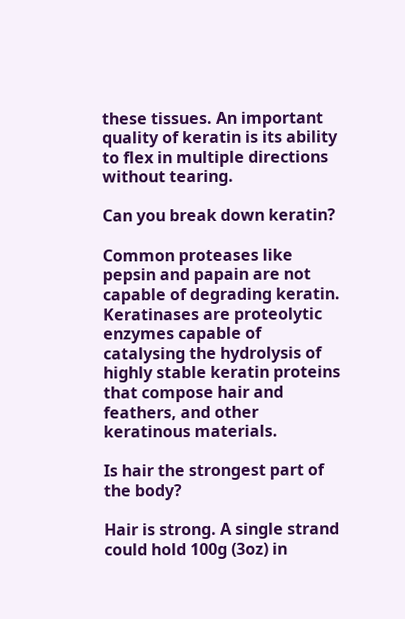these tissues. An important quality of keratin is its ability to flex in multiple directions without tearing.

Can you break down keratin?

Common proteases like pepsin and papain are not capable of degrading keratin. Keratinases are proteolytic enzymes capable of catalysing the hydrolysis of highly stable keratin proteins that compose hair and feathers, and other keratinous materials.

Is hair the strongest part of the body?

Hair is strong. A single strand could hold 100g (3oz) in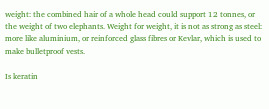weight: the combined hair of a whole head could support 12 tonnes, or the weight of two elephants. Weight for weight, it is not as strong as steel: more like aluminium, or reinforced glass fibres or Kevlar, which is used to make bulletproof vests.

Is keratin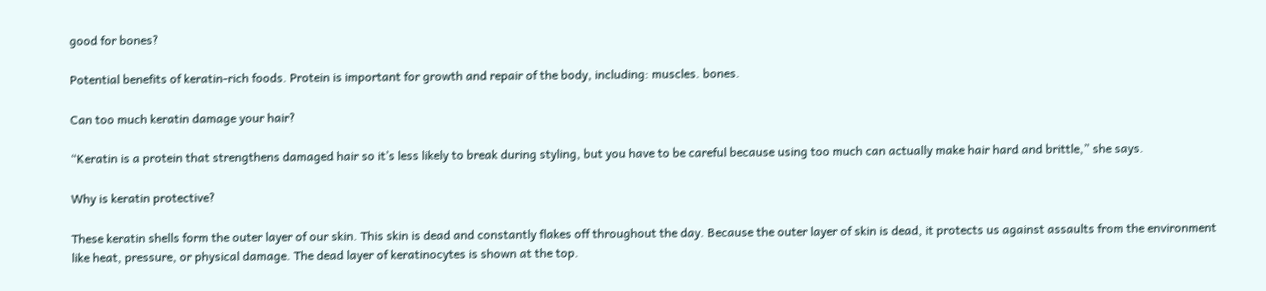good for bones?

Potential benefits of keratin-rich foods. Protein is important for growth and repair of the body, including: muscles. bones.

Can too much keratin damage your hair?

“Keratin is a protein that strengthens damaged hair so it’s less likely to break during styling, but you have to be careful because using too much can actually make hair hard and brittle,” she says.

Why is keratin protective?

These keratin shells form the outer layer of our skin. This skin is dead and constantly flakes off throughout the day. Because the outer layer of skin is dead, it protects us against assaults from the environment like heat, pressure, or physical damage. The dead layer of keratinocytes is shown at the top.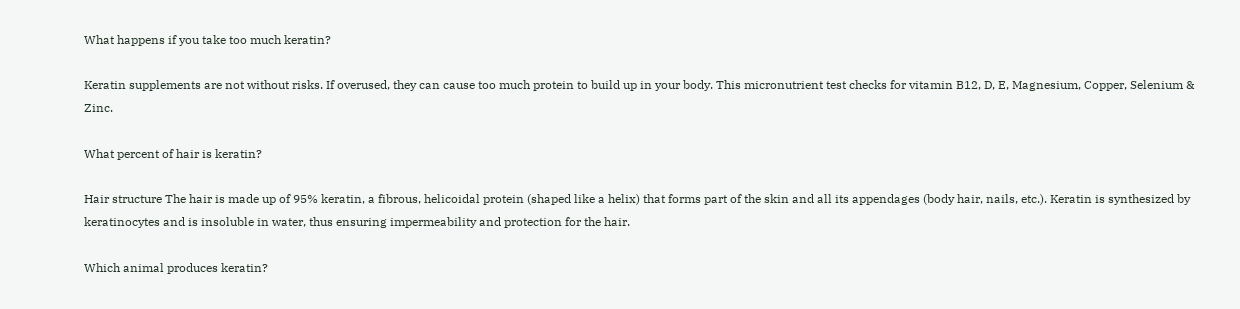What happens if you take too much keratin?

Keratin supplements are not without risks. If overused, they can cause too much protein to build up in your body. This micronutrient test checks for vitamin B12, D, E, Magnesium, Copper, Selenium & Zinc.

What percent of hair is keratin?

Hair structure The hair is made up of 95% keratin, a fibrous, helicoidal protein (shaped like a helix) that forms part of the skin and all its appendages (body hair, nails, etc.). Keratin is synthesized by keratinocytes and is insoluble in water, thus ensuring impermeability and protection for the hair.

Which animal produces keratin?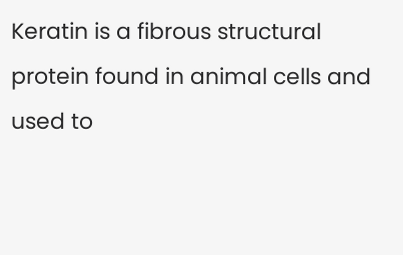Keratin is a fibrous structural protein found in animal cells and used to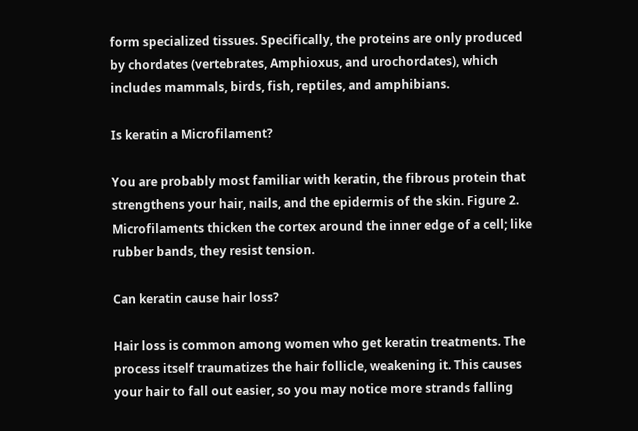form specialized tissues. Specifically, the proteins are only produced by chordates (vertebrates, Amphioxus, and urochordates), which includes mammals, birds, fish, reptiles, and amphibians.

Is keratin a Microfilament?

You are probably most familiar with keratin, the fibrous protein that strengthens your hair, nails, and the epidermis of the skin. Figure 2. Microfilaments thicken the cortex around the inner edge of a cell; like rubber bands, they resist tension.

Can keratin cause hair loss?

Hair loss is common among women who get keratin treatments. The process itself traumatizes the hair follicle, weakening it. This causes your hair to fall out easier, so you may notice more strands falling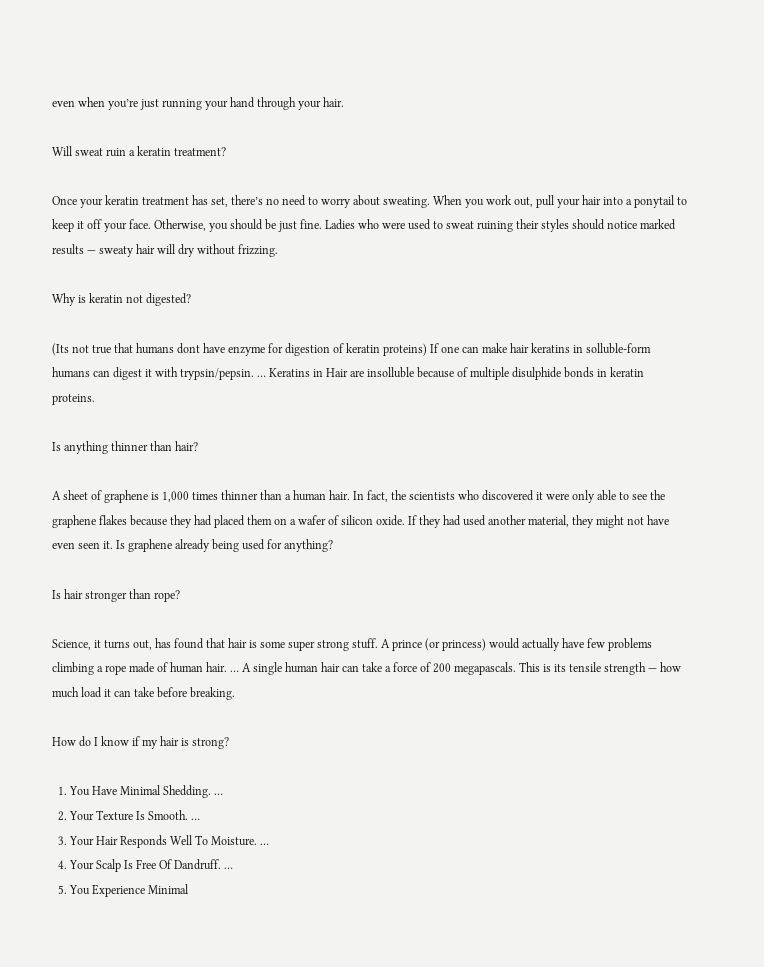even when you’re just running your hand through your hair.

Will sweat ruin a keratin treatment?

Once your keratin treatment has set, there’s no need to worry about sweating. When you work out, pull your hair into a ponytail to keep it off your face. Otherwise, you should be just fine. Ladies who were used to sweat ruining their styles should notice marked results — sweaty hair will dry without frizzing.

Why is keratin not digested?

(Its not true that humans dont have enzyme for digestion of keratin proteins) If one can make hair keratins in solluble-form humans can digest it with trypsin/pepsin. … Keratins in Hair are insolluble because of multiple disulphide bonds in keratin proteins.

Is anything thinner than hair?

A sheet of graphene is 1,000 times thinner than a human hair. In fact, the scientists who discovered it were only able to see the graphene flakes because they had placed them on a wafer of silicon oxide. If they had used another material, they might not have even seen it. Is graphene already being used for anything?

Is hair stronger than rope?

Science, it turns out, has found that hair is some super strong stuff. A prince (or princess) would actually have few problems climbing a rope made of human hair. … A single human hair can take a force of 200 megapascals. This is its tensile strength — how much load it can take before breaking.

How do I know if my hair is strong?

  1. You Have Minimal Shedding. …
  2. Your Texture Is Smooth. …
  3. Your Hair Responds Well To Moisture. …
  4. Your Scalp Is Free Of Dandruff. …
  5. You Experience Minimal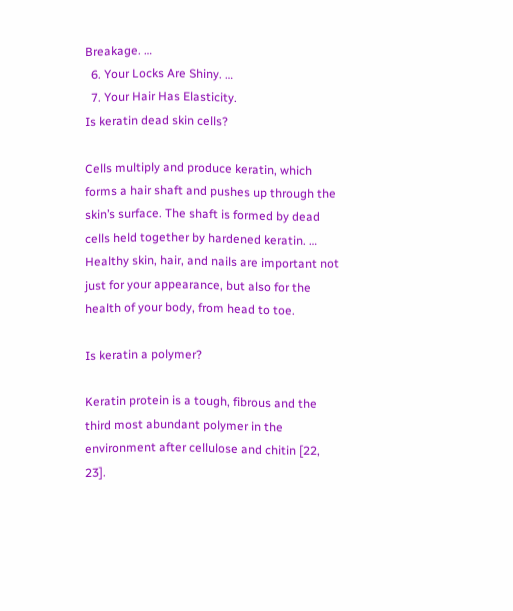Breakage. …
  6. Your Locks Are Shiny. …
  7. Your Hair Has Elasticity.
Is keratin dead skin cells?

Cells multiply and produce keratin, which forms a hair shaft and pushes up through the skin’s surface. The shaft is formed by dead cells held together by hardened keratin. … Healthy skin, hair, and nails are important not just for your appearance, but also for the health of your body, from head to toe.

Is keratin a polymer?

Keratin protein is a tough, fibrous and the third most abundant polymer in the environment after cellulose and chitin [22, 23].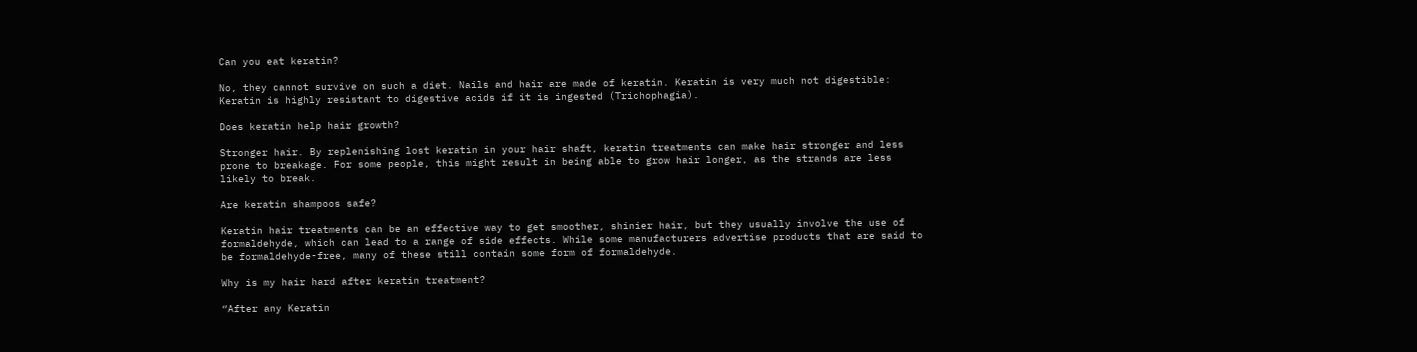Can you eat keratin?

No, they cannot survive on such a diet. Nails and hair are made of keratin. Keratin is very much not digestible: Keratin is highly resistant to digestive acids if it is ingested (Trichophagia).

Does keratin help hair growth?

Stronger hair. By replenishing lost keratin in your hair shaft, keratin treatments can make hair stronger and less prone to breakage. For some people, this might result in being able to grow hair longer, as the strands are less likely to break.

Are keratin shampoos safe?

Keratin hair treatments can be an effective way to get smoother, shinier hair, but they usually involve the use of formaldehyde, which can lead to a range of side effects. While some manufacturers advertise products that are said to be formaldehyde-free, many of these still contain some form of formaldehyde.

Why is my hair hard after keratin treatment?

“After any Keratin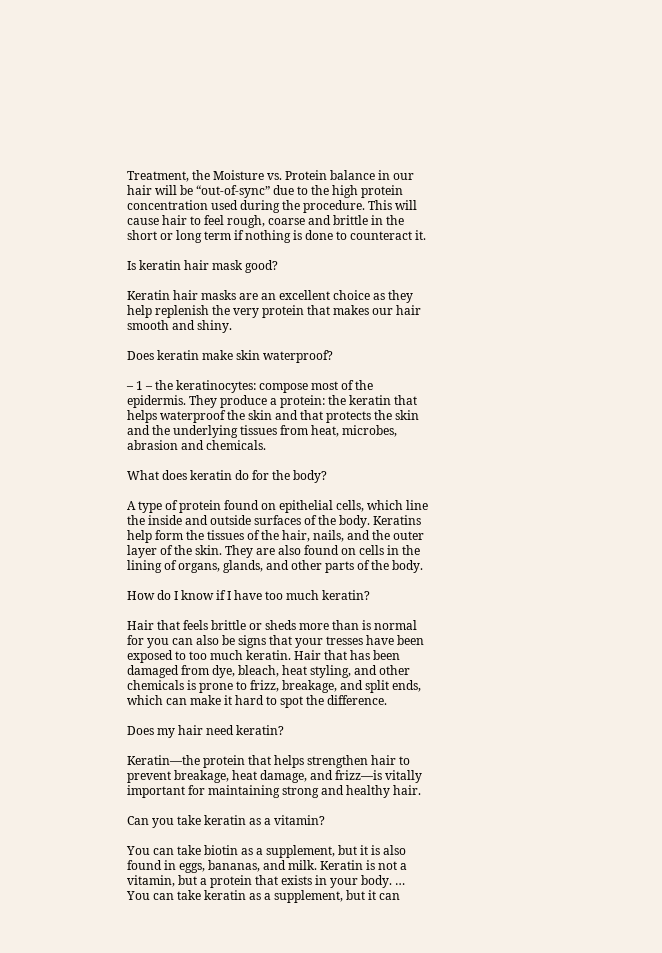Treatment, the Moisture vs. Protein balance in our hair will be “out-of-sync” due to the high protein concentration used during the procedure. This will cause hair to feel rough, coarse and brittle in the short or long term if nothing is done to counteract it.

Is keratin hair mask good?

Keratin hair masks are an excellent choice as they help replenish the very protein that makes our hair smooth and shiny.

Does keratin make skin waterproof?

– 1 – the keratinocytes: compose most of the epidermis. They produce a protein: the keratin that helps waterproof the skin and that protects the skin and the underlying tissues from heat, microbes, abrasion and chemicals.

What does keratin do for the body?

A type of protein found on epithelial cells, which line the inside and outside surfaces of the body. Keratins help form the tissues of the hair, nails, and the outer layer of the skin. They are also found on cells in the lining of organs, glands, and other parts of the body.

How do I know if I have too much keratin?

Hair that feels brittle or sheds more than is normal for you can also be signs that your tresses have been exposed to too much keratin. Hair that has been damaged from dye, bleach, heat styling, and other chemicals is prone to frizz, breakage, and split ends, which can make it hard to spot the difference.

Does my hair need keratin?

Keratin—the protein that helps strengthen hair to prevent breakage, heat damage, and frizz—is vitally important for maintaining strong and healthy hair.

Can you take keratin as a vitamin?

You can take biotin as a supplement, but it is also found in eggs, bananas, and milk. Keratin is not a vitamin, but a protein that exists in your body. … You can take keratin as a supplement, but it can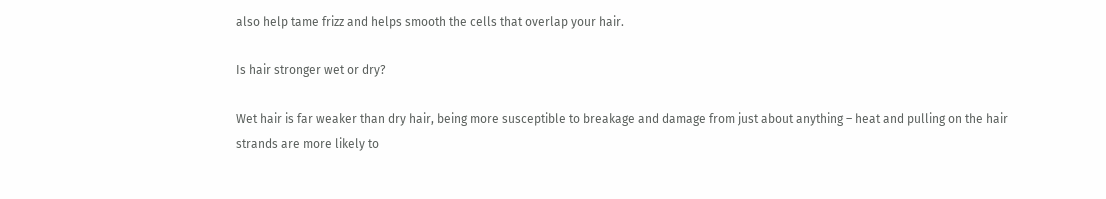also help tame frizz and helps smooth the cells that overlap your hair.

Is hair stronger wet or dry?

Wet hair is far weaker than dry hair, being more susceptible to breakage and damage from just about anything – heat and pulling on the hair strands are more likely to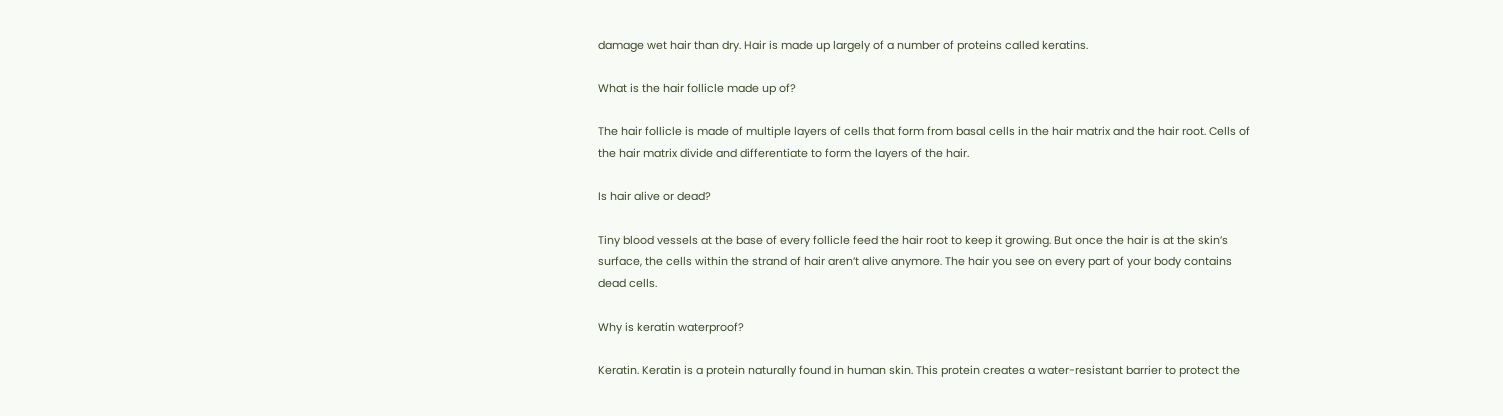damage wet hair than dry. Hair is made up largely of a number of proteins called keratins.

What is the hair follicle made up of?

The hair follicle is made of multiple layers of cells that form from basal cells in the hair matrix and the hair root. Cells of the hair matrix divide and differentiate to form the layers of the hair.

Is hair alive or dead?

Tiny blood vessels at the base of every follicle feed the hair root to keep it growing. But once the hair is at the skin’s surface, the cells within the strand of hair aren’t alive anymore. The hair you see on every part of your body contains dead cells.

Why is keratin waterproof?

Keratin. Keratin is a protein naturally found in human skin. This protein creates a water-resistant barrier to protect the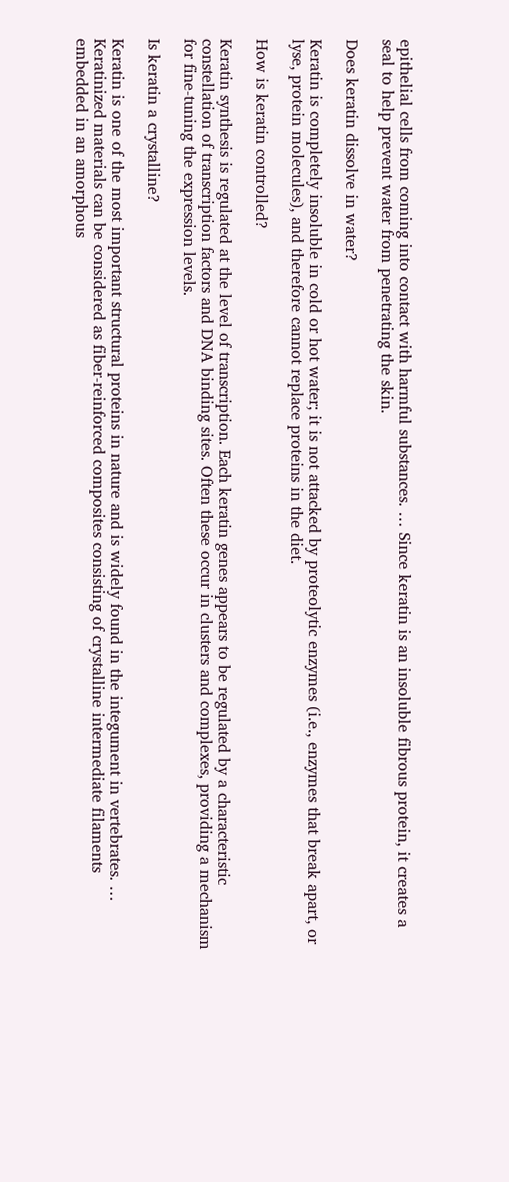epithelial cells from coming into contact with harmful substances. … Since keratin is an insoluble fibrous protein, it creates a seal to help prevent water from penetrating the skin.

Does keratin dissolve in water?

Keratin is completely insoluble in cold or hot water; it is not attacked by proteolytic enzymes (i.e., enzymes that break apart, or lyse, protein molecules), and therefore cannot replace proteins in the diet.

How is keratin controlled?

Keratin synthesis is regulated at the level of transcription. Each keratin genes appears to be regulated by a characteristic constellation of transcription factors and DNA binding sites. Often these occur in clusters and complexes, providing a mechanism for fine-tuning the expression levels.

Is keratin a crystalline?

Keratin is one of the most important structural proteins in nature and is widely found in the integument in vertebrates. … Keratinized materials can be considered as fiber-reinforced composites consisting of crystalline intermediate filaments embedded in an amorphous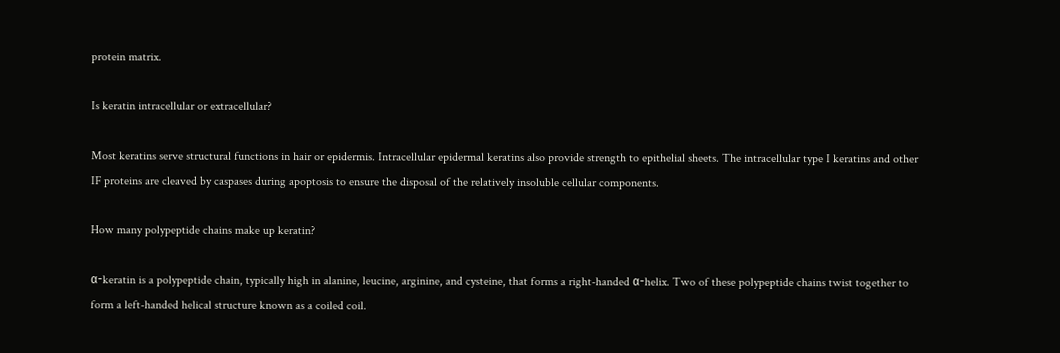protein matrix.

Is keratin intracellular or extracellular?

Most keratins serve structural functions in hair or epidermis. Intracellular epidermal keratins also provide strength to epithelial sheets. The intracellular type I keratins and other IF proteins are cleaved by caspases during apoptosis to ensure the disposal of the relatively insoluble cellular components.

How many polypeptide chains make up keratin?

α-keratin is a polypeptide chain, typically high in alanine, leucine, arginine, and cysteine, that forms a right-handed α-helix. Two of these polypeptide chains twist together to form a left-handed helical structure known as a coiled coil.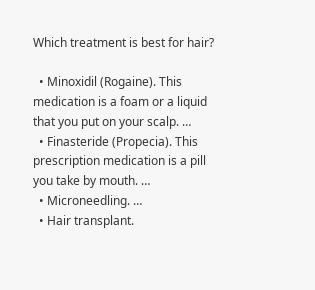Which treatment is best for hair?

  • Minoxidil (Rogaine). This medication is a foam or a liquid that you put on your scalp. …
  • Finasteride (Propecia). This prescription medication is a pill you take by mouth. …
  • Microneedling. …
  • Hair transplant.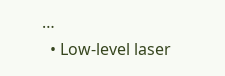…
  • Low-level laser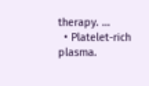therapy. …
  • Platelet-rich plasma.